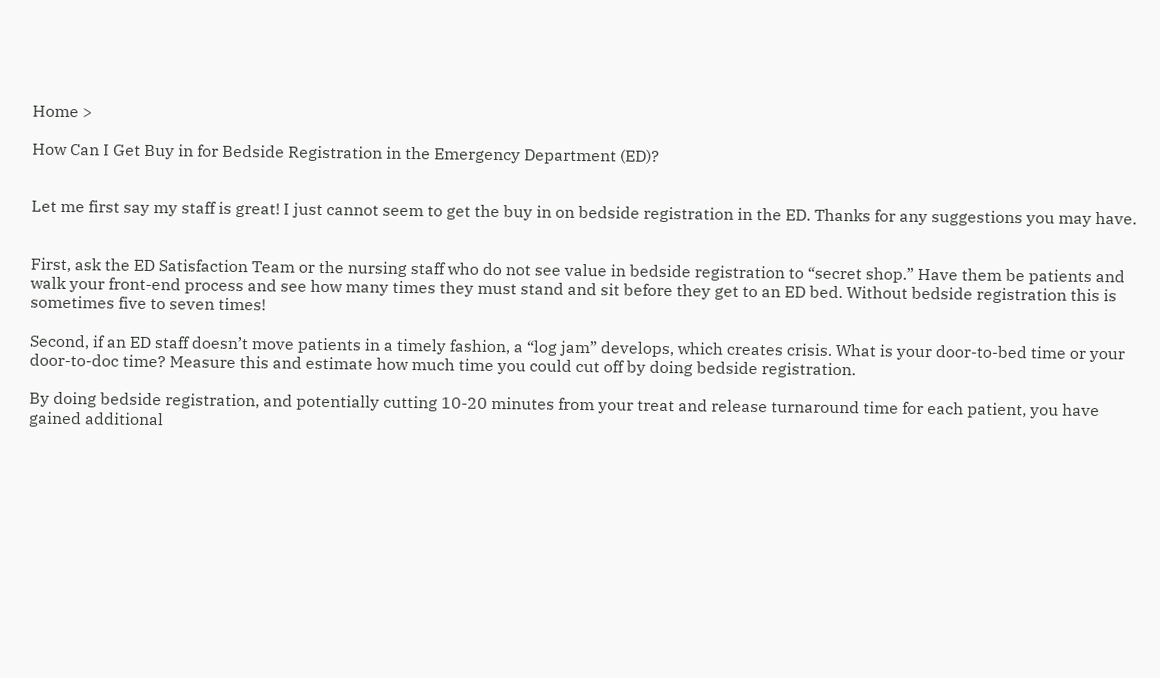Home >

How Can I Get Buy in for Bedside Registration in the Emergency Department (ED)?


Let me first say my staff is great! I just cannot seem to get the buy in on bedside registration in the ED. Thanks for any suggestions you may have.


First, ask the ED Satisfaction Team or the nursing staff who do not see value in bedside registration to “secret shop.” Have them be patients and walk your front-end process and see how many times they must stand and sit before they get to an ED bed. Without bedside registration this is sometimes five to seven times!

Second, if an ED staff doesn’t move patients in a timely fashion, a “log jam” develops, which creates crisis. What is your door-to-bed time or your door-to-doc time? Measure this and estimate how much time you could cut off by doing bedside registration.

By doing bedside registration, and potentially cutting 10-20 minutes from your treat and release turnaround time for each patient, you have gained additional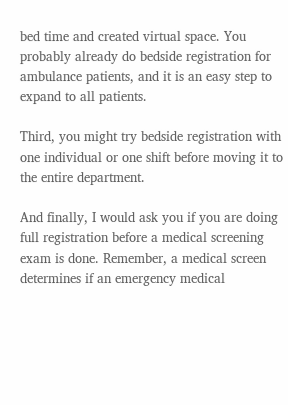bed time and created virtual space. You probably already do bedside registration for ambulance patients, and it is an easy step to expand to all patients.

Third, you might try bedside registration with one individual or one shift before moving it to the entire department.

And finally, I would ask you if you are doing full registration before a medical screening exam is done. Remember, a medical screen determines if an emergency medical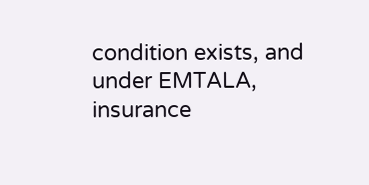condition exists, and under EMTALA, insurance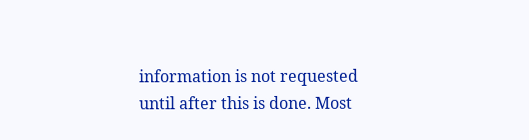information is not requested until after this is done. Most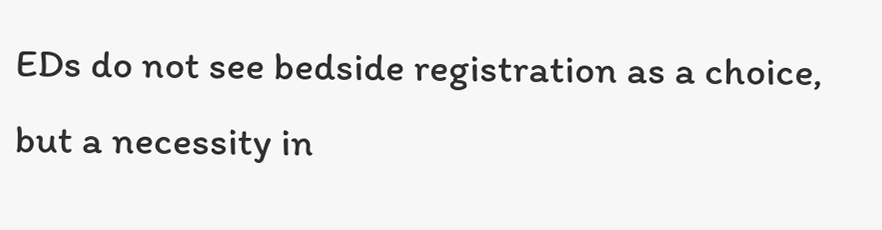EDs do not see bedside registration as a choice, but a necessity in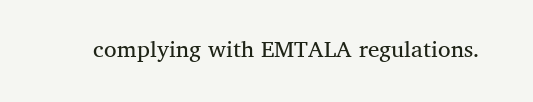complying with EMTALA regulations.